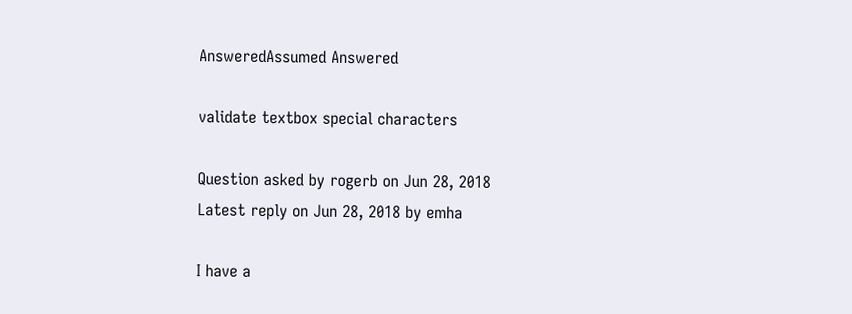AnsweredAssumed Answered

validate textbox special characters

Question asked by rogerb on Jun 28, 2018
Latest reply on Jun 28, 2018 by emha

I have a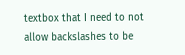textbox that I need to not allow backslashes to be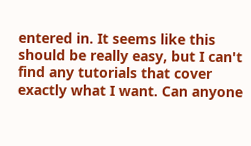entered in. It seems like this should be really easy, but I can't find any tutorials that cover exactly what I want. Can anyone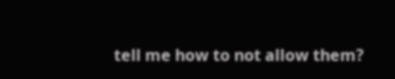tell me how to not allow them?